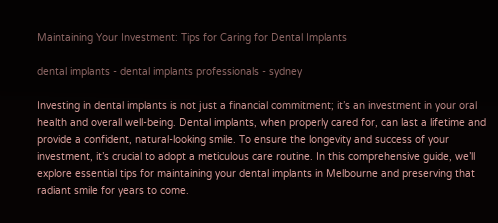Maintaining Your Investment: Tips for Caring for Dental Implants

dental implants - dental implants professionals - sydney

Investing in dental implants is not just a financial commitment; it’s an investment in your oral health and overall well-being. Dental implants, when properly cared for, can last a lifetime and provide a confident, natural-looking smile. To ensure the longevity and success of your investment, it’s crucial to adopt a meticulous care routine. In this comprehensive guide, we’ll explore essential tips for maintaining your dental implants in Melbourne and preserving that radiant smile for years to come.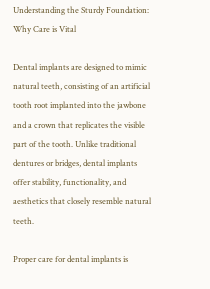Understanding the Sturdy Foundation: Why Care is Vital

Dental implants are designed to mimic natural teeth, consisting of an artificial tooth root implanted into the jawbone and a crown that replicates the visible part of the tooth. Unlike traditional dentures or bridges, dental implants offer stability, functionality, and aesthetics that closely resemble natural teeth.

Proper care for dental implants is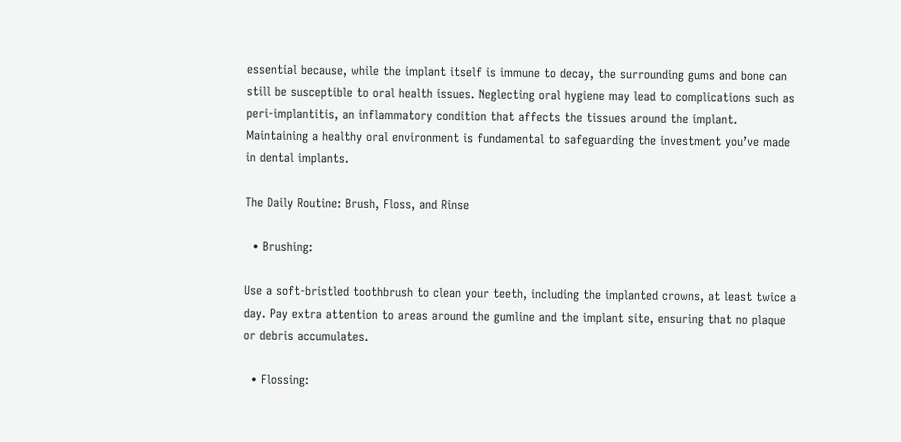essential because, while the implant itself is immune to decay, the surrounding gums and bone can still be susceptible to oral health issues. Neglecting oral hygiene may lead to complications such as peri-implantitis, an inflammatory condition that affects the tissues around the implant. Maintaining a healthy oral environment is fundamental to safeguarding the investment you’ve made in dental implants.

The Daily Routine: Brush, Floss, and Rinse

  • Brushing:

Use a soft-bristled toothbrush to clean your teeth, including the implanted crowns, at least twice a day. Pay extra attention to areas around the gumline and the implant site, ensuring that no plaque or debris accumulates.

  • Flossing: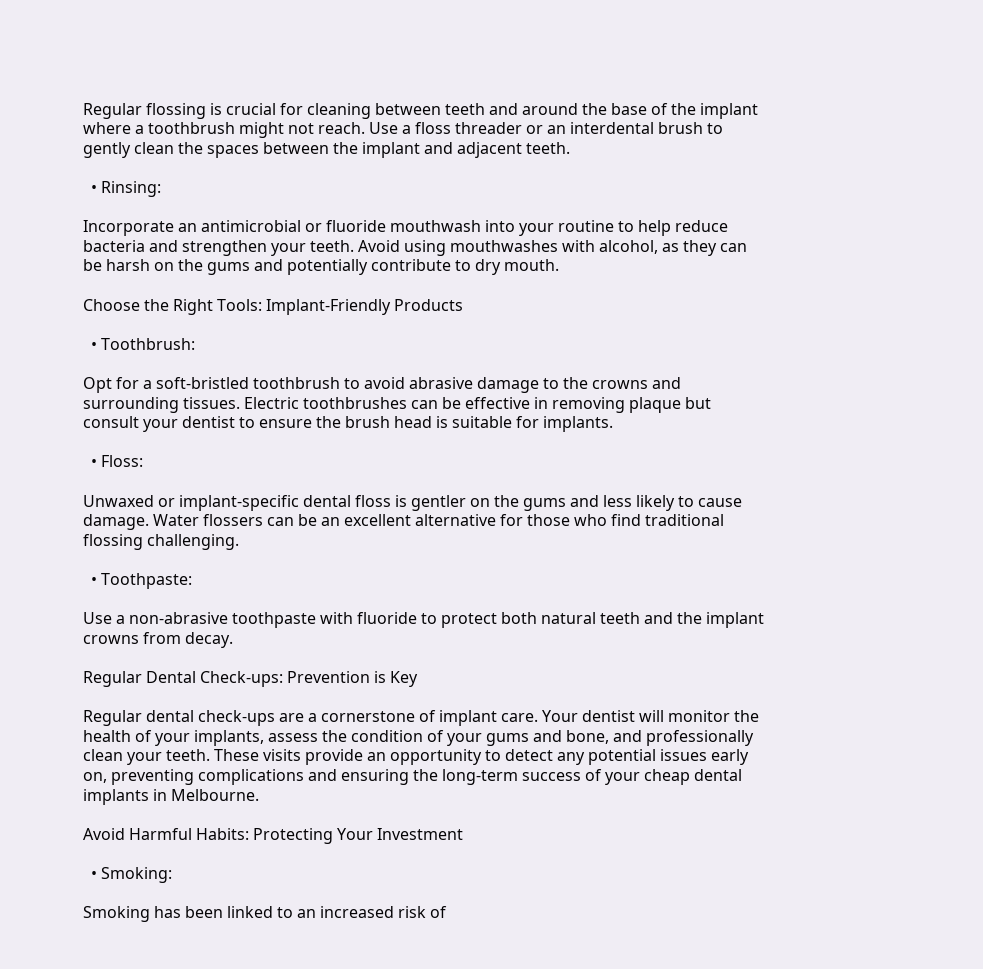Regular flossing is crucial for cleaning between teeth and around the base of the implant where a toothbrush might not reach. Use a floss threader or an interdental brush to gently clean the spaces between the implant and adjacent teeth.

  • Rinsing:

Incorporate an antimicrobial or fluoride mouthwash into your routine to help reduce bacteria and strengthen your teeth. Avoid using mouthwashes with alcohol, as they can be harsh on the gums and potentially contribute to dry mouth.

Choose the Right Tools: Implant-Friendly Products

  • Toothbrush:

Opt for a soft-bristled toothbrush to avoid abrasive damage to the crowns and surrounding tissues. Electric toothbrushes can be effective in removing plaque but consult your dentist to ensure the brush head is suitable for implants.

  • Floss:

Unwaxed or implant-specific dental floss is gentler on the gums and less likely to cause damage. Water flossers can be an excellent alternative for those who find traditional flossing challenging.

  • Toothpaste:

Use a non-abrasive toothpaste with fluoride to protect both natural teeth and the implant crowns from decay.

Regular Dental Check-ups: Prevention is Key

Regular dental check-ups are a cornerstone of implant care. Your dentist will monitor the health of your implants, assess the condition of your gums and bone, and professionally clean your teeth. These visits provide an opportunity to detect any potential issues early on, preventing complications and ensuring the long-term success of your cheap dental implants in Melbourne.

Avoid Harmful Habits: Protecting Your Investment

  • Smoking:

Smoking has been linked to an increased risk of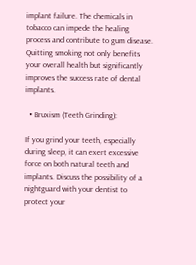implant failure. The chemicals in tobacco can impede the healing process and contribute to gum disease. Quitting smoking not only benefits your overall health but significantly improves the success rate of dental implants.

  • Bruxism (Teeth Grinding):

If you grind your teeth, especially during sleep, it can exert excessive force on both natural teeth and implants. Discuss the possibility of a nightguard with your dentist to protect your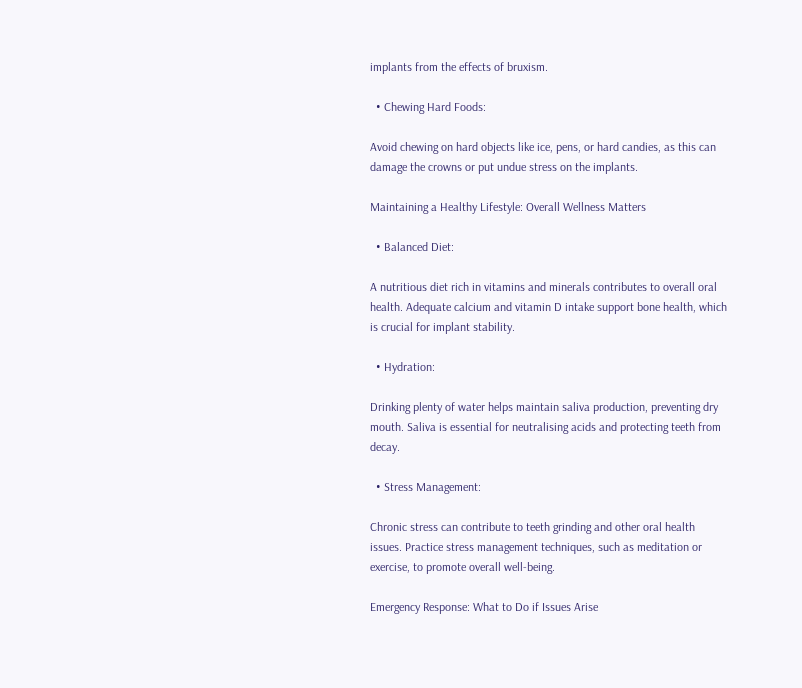implants from the effects of bruxism.

  • Chewing Hard Foods:

Avoid chewing on hard objects like ice, pens, or hard candies, as this can damage the crowns or put undue stress on the implants.

Maintaining a Healthy Lifestyle: Overall Wellness Matters

  • Balanced Diet:

A nutritious diet rich in vitamins and minerals contributes to overall oral health. Adequate calcium and vitamin D intake support bone health, which is crucial for implant stability.

  • Hydration:

Drinking plenty of water helps maintain saliva production, preventing dry mouth. Saliva is essential for neutralising acids and protecting teeth from decay.

  • Stress Management:

Chronic stress can contribute to teeth grinding and other oral health issues. Practice stress management techniques, such as meditation or exercise, to promote overall well-being.

Emergency Response: What to Do if Issues Arise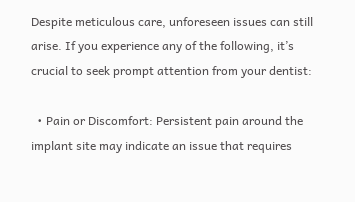Despite meticulous care, unforeseen issues can still arise. If you experience any of the following, it’s crucial to seek prompt attention from your dentist:

  • Pain or Discomfort: Persistent pain around the implant site may indicate an issue that requires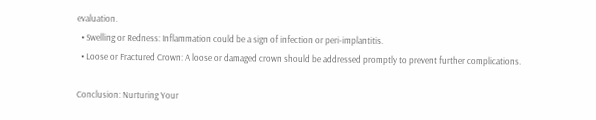evaluation.
  • Swelling or Redness: Inflammation could be a sign of infection or peri-implantitis.
  • Loose or Fractured Crown: A loose or damaged crown should be addressed promptly to prevent further complications.

Conclusion: Nurturing Your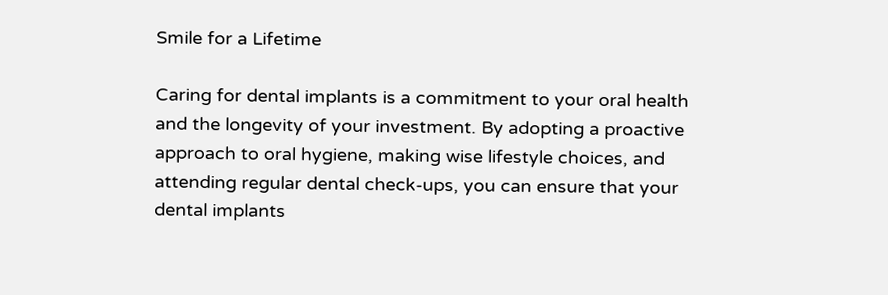Smile for a Lifetime

Caring for dental implants is a commitment to your oral health and the longevity of your investment. By adopting a proactive approach to oral hygiene, making wise lifestyle choices, and attending regular dental check-ups, you can ensure that your dental implants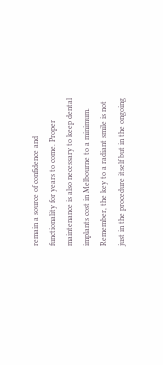remain a source of confidence and functionality for years to come. Proper maintenance is also necessary to keep dental implants cost in Melbourne to a minimum. Remember, the key to a radiant smile is not just in the procedure itself but in the ongoing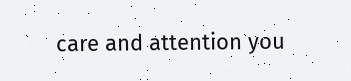care and attention you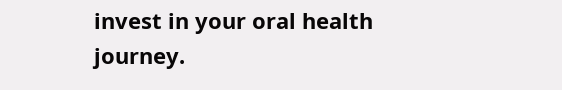invest in your oral health journey.